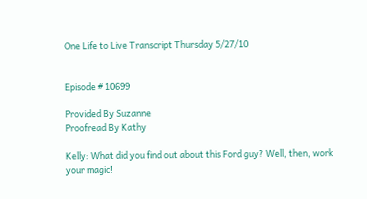One Life to Live Transcript Thursday 5/27/10


Episode # 10699

Provided By Suzanne
Proofread By Kathy

Kelly: What did you find out about this Ford guy? Well, then, work your magic!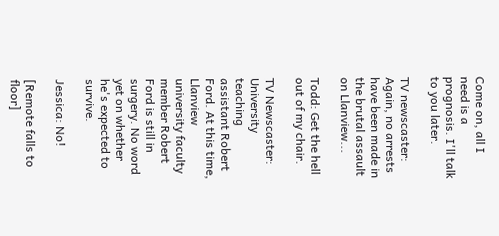Come on, all I need is a prognosis. I'll talk to you later.

TV newscaster: Again, no arrests have been made in the brutal assault on Llanview...

Todd: Get the hell out of my chair.

TV Newscaster: University teaching assistant Robert Ford. At this time, Llanview university faculty member Robert Ford is still in surgery. No word yet on whether he's expected to survive.

Jessica: No!

[Remote falls to floor]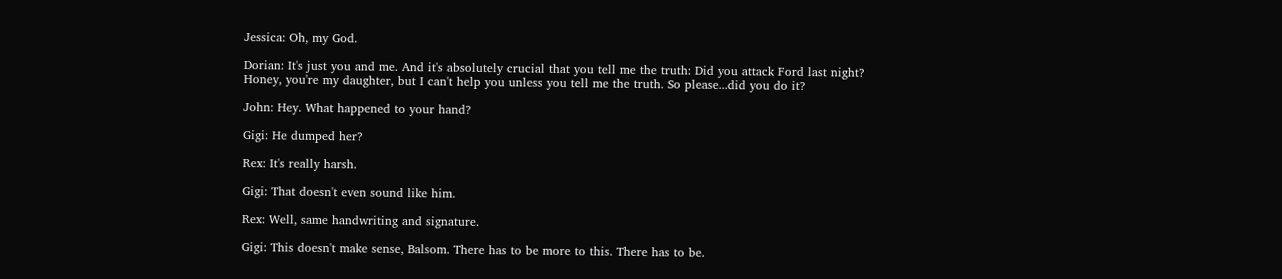Jessica: Oh, my God.

Dorian: It's just you and me. And it's absolutely crucial that you tell me the truth: Did you attack Ford last night? Honey, you're my daughter, but I can't help you unless you tell me the truth. So please...did you do it?

John: Hey. What happened to your hand?

Gigi: He dumped her?

Rex: It's really harsh.

Gigi: That doesn't even sound like him.

Rex: Well, same handwriting and signature.

Gigi: This doesn't make sense, Balsom. There has to be more to this. There has to be.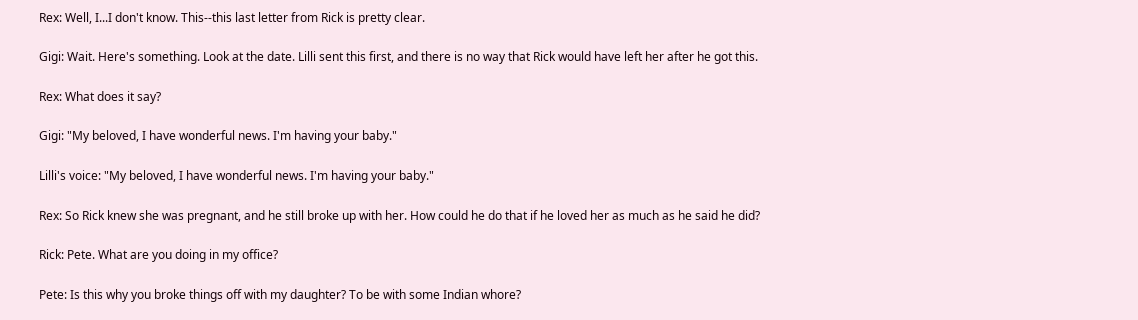Rex: Well, I...I don't know. This--this last letter from Rick is pretty clear.

Gigi: Wait. Here's something. Look at the date. Lilli sent this first, and there is no way that Rick would have left her after he got this.

Rex: What does it say?

Gigi: "My beloved, I have wonderful news. I'm having your baby."

Lilli's voice: "My beloved, I have wonderful news. I'm having your baby."

Rex: So Rick knew she was pregnant, and he still broke up with her. How could he do that if he loved her as much as he said he did?

Rick: Pete. What are you doing in my office?

Pete: Is this why you broke things off with my daughter? To be with some Indian whore?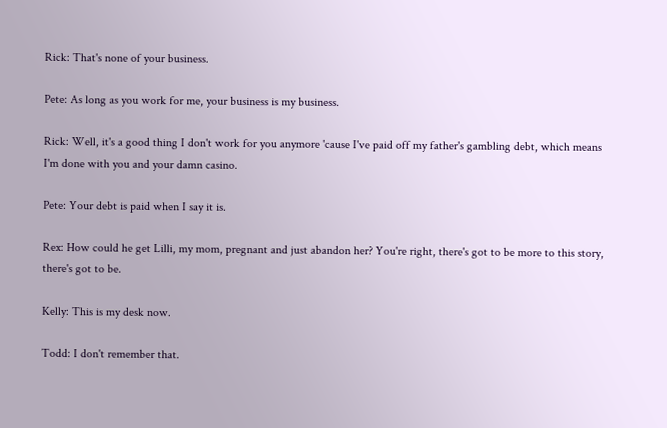Rick: That's none of your business.

Pete: As long as you work for me, your business is my business.

Rick: Well, it's a good thing I don't work for you anymore 'cause I've paid off my father's gambling debt, which means I'm done with you and your damn casino.

Pete: Your debt is paid when I say it is.

Rex: How could he get Lilli, my mom, pregnant and just abandon her? You're right, there's got to be more to this story, there's got to be.

Kelly: This is my desk now.

Todd: I don't remember that.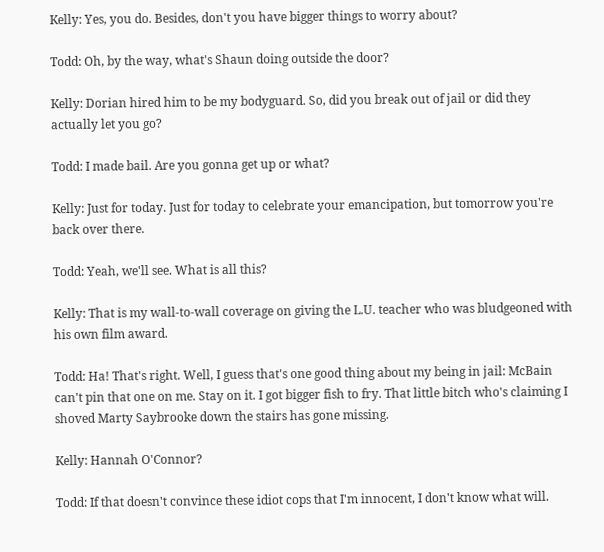Kelly: Yes, you do. Besides, don't you have bigger things to worry about?

Todd: Oh, by the way, what's Shaun doing outside the door?

Kelly: Dorian hired him to be my bodyguard. So, did you break out of jail or did they actually let you go?

Todd: I made bail. Are you gonna get up or what?

Kelly: Just for today. Just for today to celebrate your emancipation, but tomorrow you're back over there.

Todd: Yeah, we'll see. What is all this?

Kelly: That is my wall-to-wall coverage on giving the L.U. teacher who was bludgeoned with his own film award.

Todd: Ha! That's right. Well, I guess that's one good thing about my being in jail: McBain can't pin that one on me. Stay on it. I got bigger fish to fry. That little bitch who's claiming I shoved Marty Saybrooke down the stairs has gone missing.

Kelly: Hannah O'Connor?

Todd: If that doesn't convince these idiot cops that I'm innocent, I don't know what will.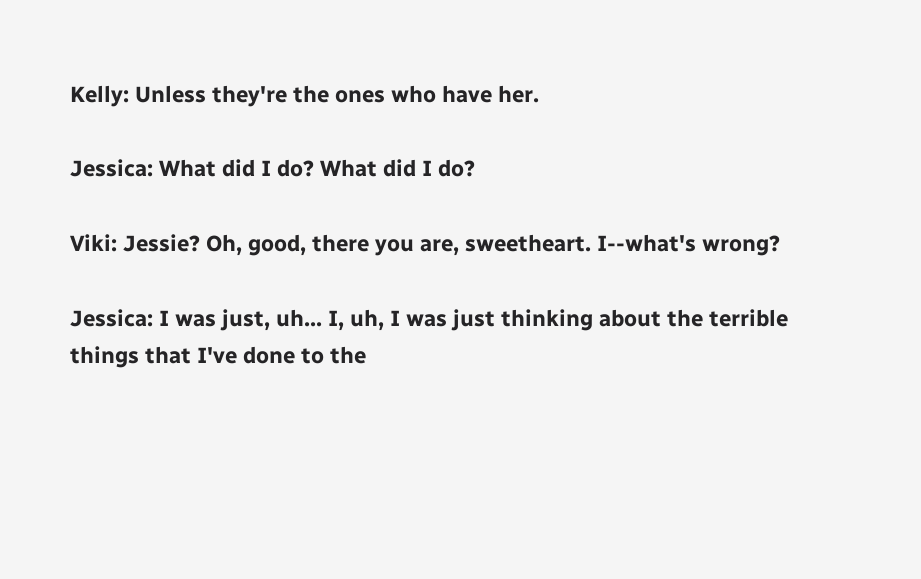Kelly: Unless they're the ones who have her.

Jessica: What did I do? What did I do?

Viki: Jessie? Oh, good, there you are, sweetheart. I--what's wrong?

Jessica: I was just, uh... I, uh, I was just thinking about the terrible things that I've done to the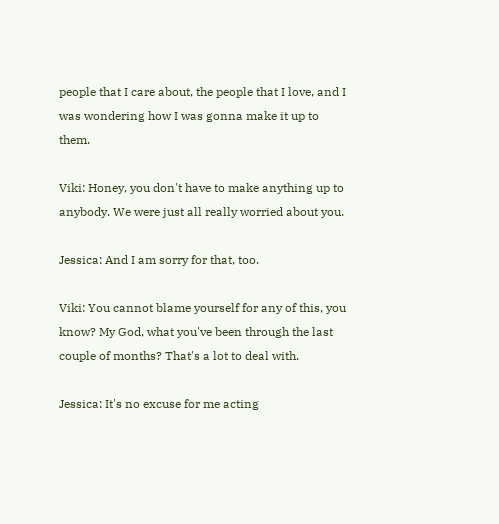people that I care about, the people that I love, and I was wondering how I was gonna make it up to them.

Viki: Honey, you don't have to make anything up to anybody. We were just all really worried about you.

Jessica: And I am sorry for that, too.

Viki: You cannot blame yourself for any of this, you know? My God, what you've been through the last couple of months? That's a lot to deal with.

Jessica: It's no excuse for me acting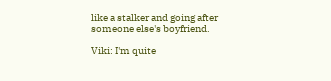like a stalker and going after someone else's boyfriend.

Viki: I'm quite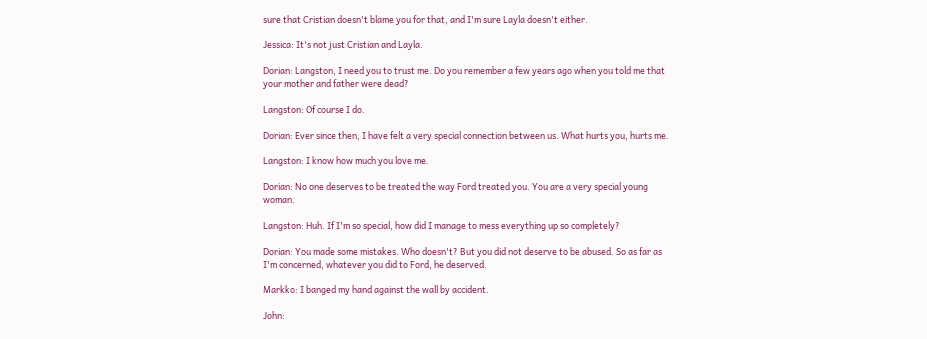sure that Cristian doesn't blame you for that, and I'm sure Layla doesn't either.

Jessica: It's not just Cristian and Layla.

Dorian: Langston, I need you to trust me. Do you remember a few years ago when you told me that your mother and father were dead?

Langston: Of course I do.

Dorian: Ever since then, I have felt a very special connection between us. What hurts you, hurts me.

Langston: I know how much you love me.

Dorian: No one deserves to be treated the way Ford treated you. You are a very special young woman.

Langston: Huh. If I'm so special, how did I manage to mess everything up so completely?

Dorian: You made some mistakes. Who doesn't? But you did not deserve to be abused. So as far as I'm concerned, whatever you did to Ford, he deserved.

Markko: I banged my hand against the wall by accident.

John: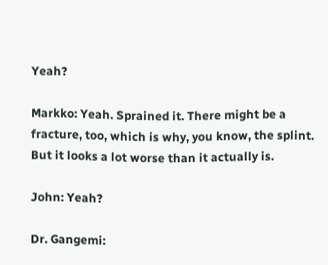Yeah?

Markko: Yeah. Sprained it. There might be a fracture, too, which is why, you know, the splint. But it looks a lot worse than it actually is.

John: Yeah?

Dr. Gangemi: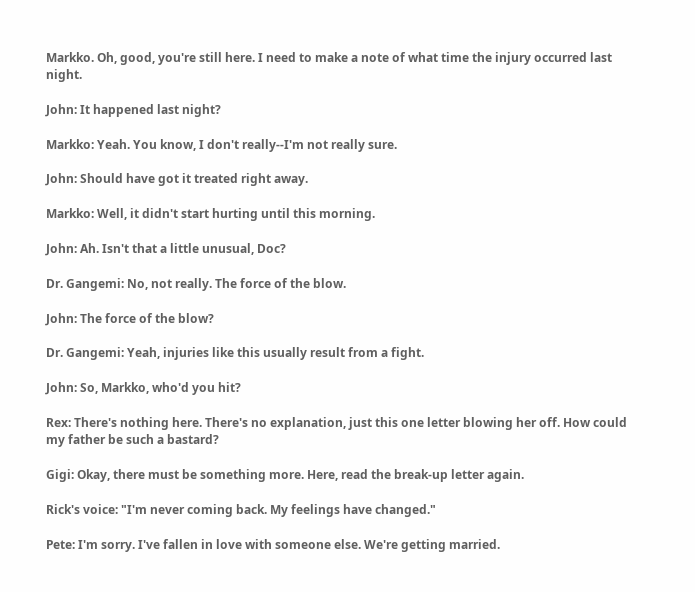Markko. Oh, good, you're still here. I need to make a note of what time the injury occurred last night.

John: It happened last night?

Markko: Yeah. You know, I don't really--I'm not really sure.

John: Should have got it treated right away.

Markko: Well, it didn't start hurting until this morning.

John: Ah. Isn't that a little unusual, Doc?

Dr. Gangemi: No, not really. The force of the blow.

John: The force of the blow?

Dr. Gangemi: Yeah, injuries like this usually result from a fight.

John: So, Markko, who'd you hit?

Rex: There's nothing here. There's no explanation, just this one letter blowing her off. How could my father be such a bastard?

Gigi: Okay, there must be something more. Here, read the break-up letter again.

Rick's voice: "I'm never coming back. My feelings have changed."

Pete: I'm sorry. I've fallen in love with someone else. We're getting married.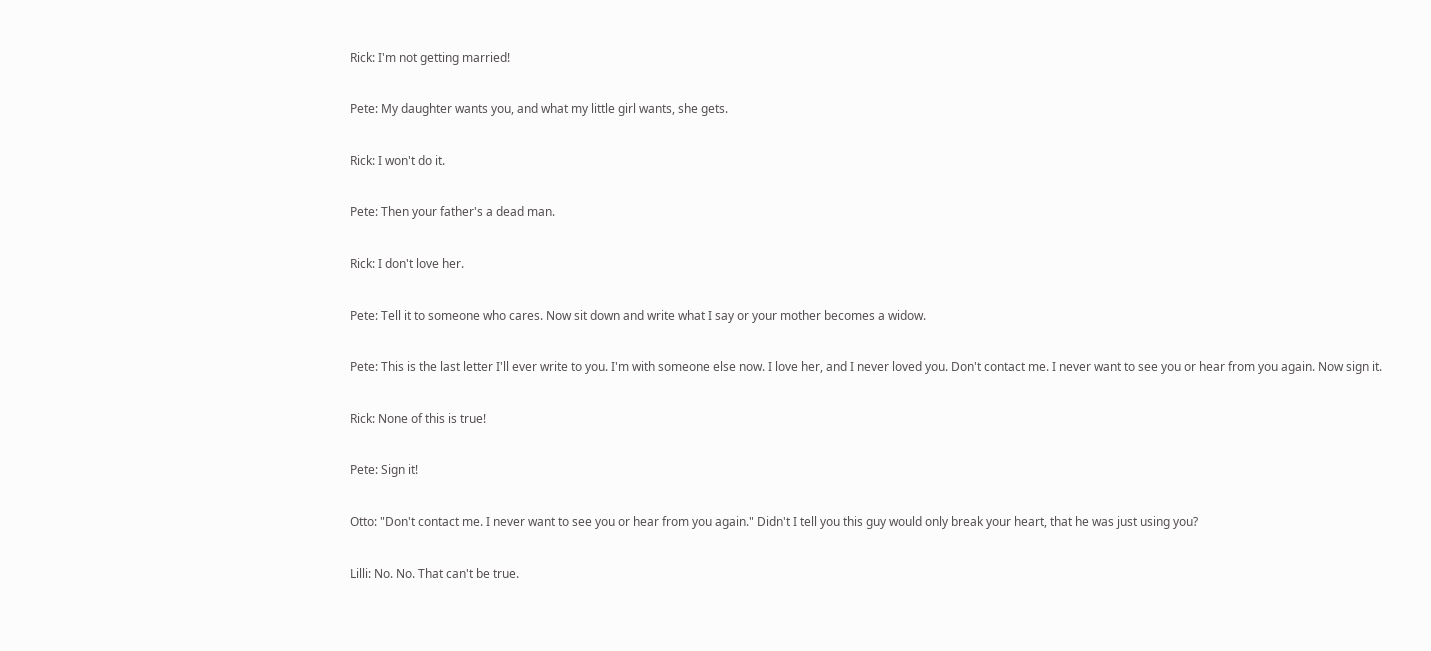Rick: I'm not getting married!

Pete: My daughter wants you, and what my little girl wants, she gets.

Rick: I won't do it.

Pete: Then your father's a dead man.

Rick: I don't love her.

Pete: Tell it to someone who cares. Now sit down and write what I say or your mother becomes a widow.

Pete: This is the last letter I'll ever write to you. I'm with someone else now. I love her, and I never loved you. Don't contact me. I never want to see you or hear from you again. Now sign it.

Rick: None of this is true!

Pete: Sign it!

Otto: "Don't contact me. I never want to see you or hear from you again." Didn't I tell you this guy would only break your heart, that he was just using you?

Lilli: No. No. That can't be true.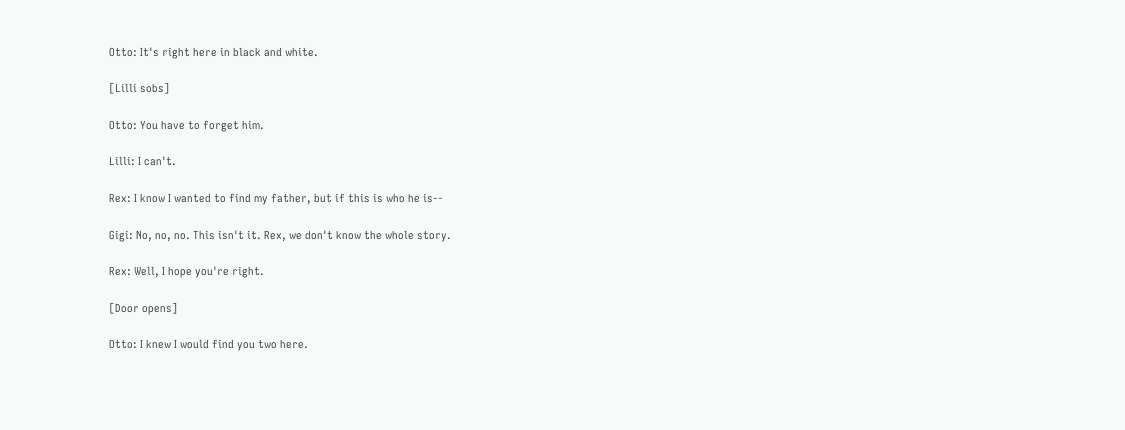Otto: It's right here in black and white.

[Lilli sobs]

Otto: You have to forget him.

Lilli: I can't.

Rex: I know I wanted to find my father, but if this is who he is--

Gigi: No, no, no. This isn't it. Rex, we don't know the whole story.

Rex: Well, I hope you're right.

[Door opens]

Otto: I knew I would find you two here.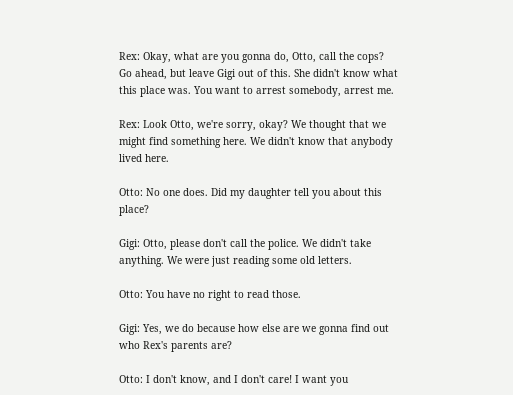Rex: Okay, what are you gonna do, Otto, call the cops? Go ahead, but leave Gigi out of this. She didn't know what this place was. You want to arrest somebody, arrest me.

Rex: Look Otto, we're sorry, okay? We thought that we might find something here. We didn't know that anybody lived here.

Otto: No one does. Did my daughter tell you about this place?

Gigi: Otto, please don't call the police. We didn't take anything. We were just reading some old letters.

Otto: You have no right to read those.

Gigi: Yes, we do because how else are we gonna find out who Rex's parents are?

Otto: I don't know, and I don't care! I want you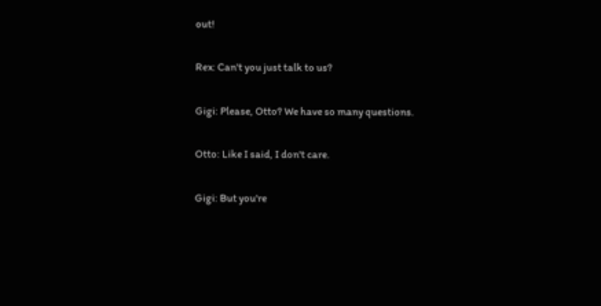out!

Rex: Can't you just talk to us?

Gigi: Please, Otto? We have so many questions.

Otto: Like I said, I don't care.

Gigi: But you're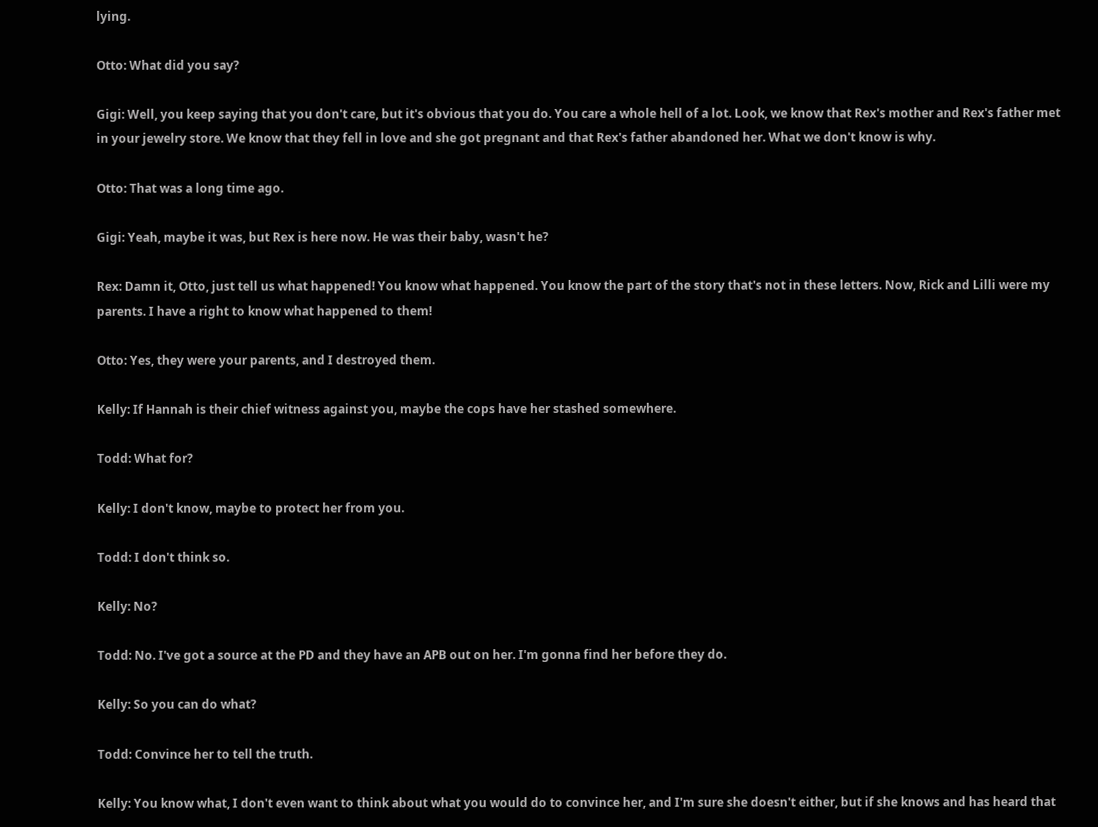lying.

Otto: What did you say?

Gigi: Well, you keep saying that you don't care, but it's obvious that you do. You care a whole hell of a lot. Look, we know that Rex's mother and Rex's father met in your jewelry store. We know that they fell in love and she got pregnant and that Rex's father abandoned her. What we don't know is why.

Otto: That was a long time ago.

Gigi: Yeah, maybe it was, but Rex is here now. He was their baby, wasn't he?

Rex: Damn it, Otto, just tell us what happened! You know what happened. You know the part of the story that's not in these letters. Now, Rick and Lilli were my parents. I have a right to know what happened to them!

Otto: Yes, they were your parents, and I destroyed them.

Kelly: If Hannah is their chief witness against you, maybe the cops have her stashed somewhere.

Todd: What for?

Kelly: I don't know, maybe to protect her from you.

Todd: I don't think so.

Kelly: No?

Todd: No. I've got a source at the PD and they have an APB out on her. I'm gonna find her before they do.

Kelly: So you can do what?

Todd: Convince her to tell the truth.

Kelly: You know what, I don't even want to think about what you would do to convince her, and I'm sure she doesn't either, but if she knows and has heard that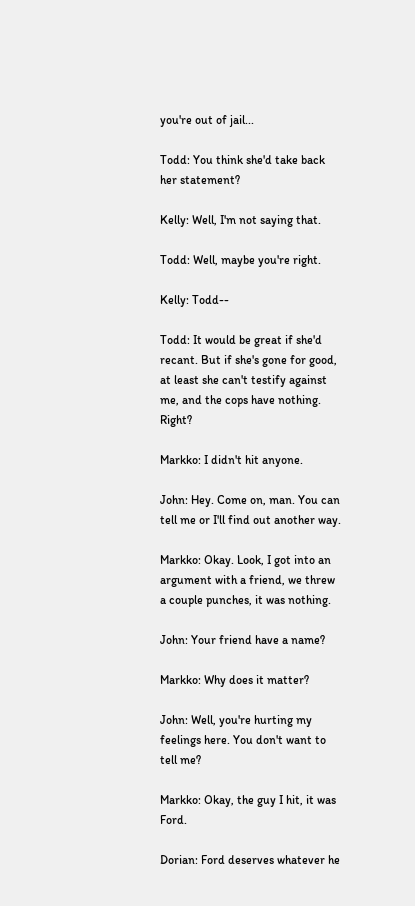you're out of jail...

Todd: You think she'd take back her statement?

Kelly: Well, I'm not saying that.

Todd: Well, maybe you're right.

Kelly: Todd--

Todd: It would be great if she'd recant. But if she's gone for good, at least she can't testify against me, and the cops have nothing. Right?

Markko: I didn't hit anyone.

John: Hey. Come on, man. You can tell me or I'll find out another way.

Markko: Okay. Look, I got into an argument with a friend, we threw a couple punches, it was nothing.

John: Your friend have a name?

Markko: Why does it matter?

John: Well, you're hurting my feelings here. You don't want to tell me?

Markko: Okay, the guy I hit, it was Ford.

Dorian: Ford deserves whatever he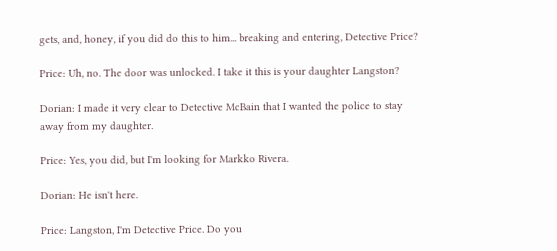gets, and, honey, if you did do this to him... breaking and entering, Detective Price?

Price: Uh, no. The door was unlocked. I take it this is your daughter Langston?

Dorian: I made it very clear to Detective McBain that I wanted the police to stay away from my daughter.

Price: Yes, you did, but I'm looking for Markko Rivera.

Dorian: He isn't here.

Price: Langston, I'm Detective Price. Do you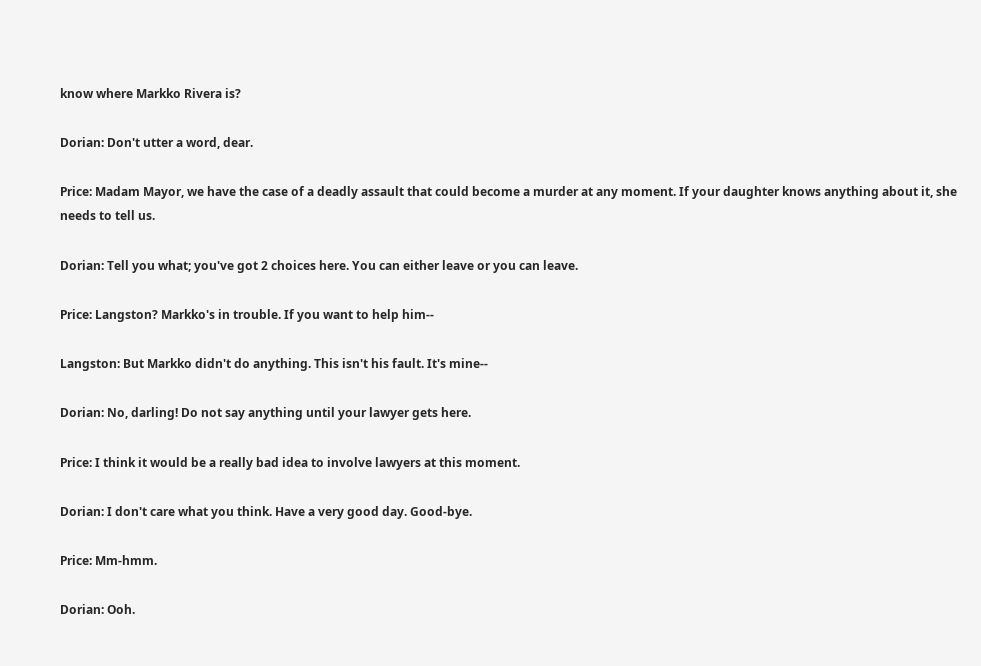know where Markko Rivera is?

Dorian: Don't utter a word, dear.

Price: Madam Mayor, we have the case of a deadly assault that could become a murder at any moment. If your daughter knows anything about it, she needs to tell us.

Dorian: Tell you what; you've got 2 choices here. You can either leave or you can leave.

Price: Langston? Markko's in trouble. If you want to help him--

Langston: But Markko didn't do anything. This isn't his fault. It's mine--

Dorian: No, darling! Do not say anything until your lawyer gets here.

Price: I think it would be a really bad idea to involve lawyers at this moment.

Dorian: I don't care what you think. Have a very good day. Good-bye.

Price: Mm-hmm.

Dorian: Ooh.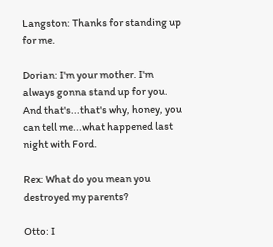Langston: Thanks for standing up for me.

Dorian: I'm your mother. I'm always gonna stand up for you. And that's...that's why, honey, you can tell me...what happened last night with Ford.

Rex: What do you mean you destroyed my parents?

Otto: I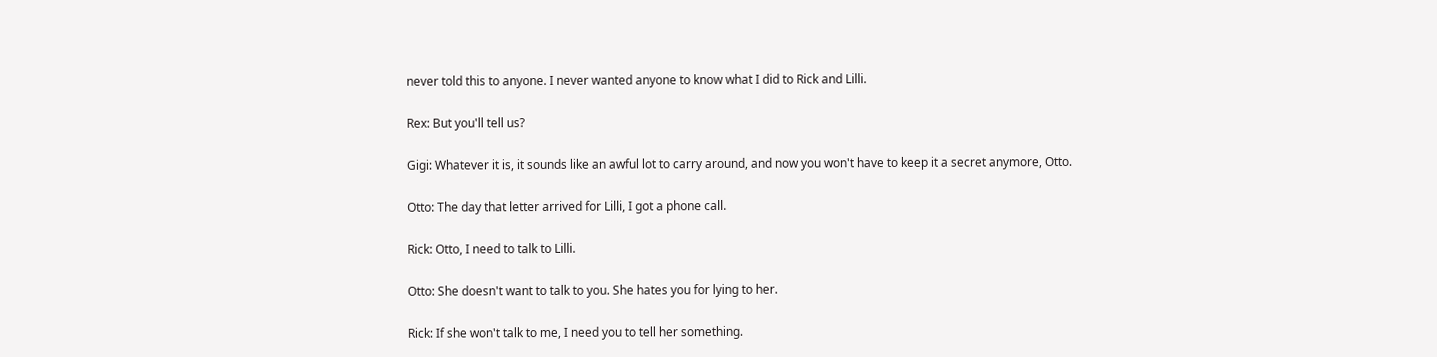never told this to anyone. I never wanted anyone to know what I did to Rick and Lilli.

Rex: But you'll tell us?

Gigi: Whatever it is, it sounds like an awful lot to carry around, and now you won't have to keep it a secret anymore, Otto.

Otto: The day that letter arrived for Lilli, I got a phone call.

Rick: Otto, I need to talk to Lilli.

Otto: She doesn't want to talk to you. She hates you for lying to her.

Rick: If she won't talk to me, I need you to tell her something.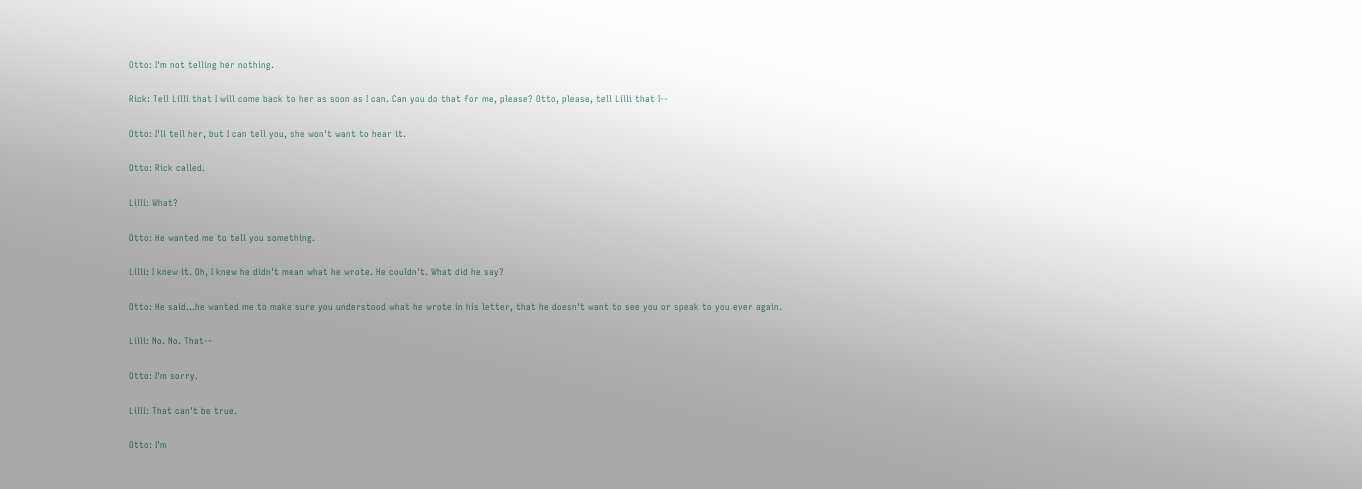Otto: I'm not telling her nothing.

Rick: Tell Lilli that I will come back to her as soon as I can. Can you do that for me, please? Otto, please, tell Lilli that I--

Otto: I'll tell her, but I can tell you, she won't want to hear it.

Otto: Rick called.

Lilli: What?

Otto: He wanted me to tell you something.

Lilli: I knew it. Oh, I knew he didn't mean what he wrote. He couldn't. What did he say?

Otto: He said...he wanted me to make sure you understood what he wrote in his letter, that he doesn't want to see you or speak to you ever again.

Lilli: No. No. That--

Otto: I'm sorry.

Lilli: That can't be true.

Otto: I'm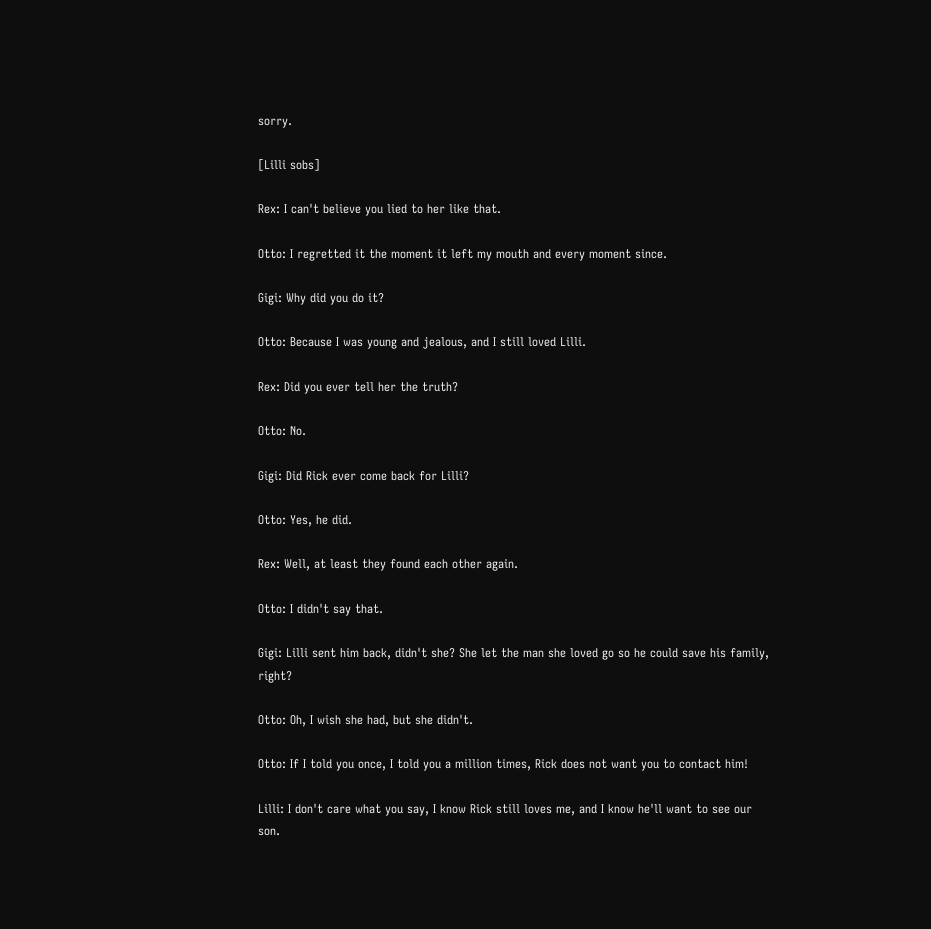sorry.

[Lilli sobs]

Rex: I can't believe you lied to her like that.

Otto: I regretted it the moment it left my mouth and every moment since.

Gigi: Why did you do it?

Otto: Because I was young and jealous, and I still loved Lilli.

Rex: Did you ever tell her the truth?

Otto: No.

Gigi: Did Rick ever come back for Lilli?

Otto: Yes, he did.

Rex: Well, at least they found each other again.

Otto: I didn't say that.

Gigi: Lilli sent him back, didn't she? She let the man she loved go so he could save his family, right?

Otto: Oh, I wish she had, but she didn't.

Otto: If I told you once, I told you a million times, Rick does not want you to contact him!

Lilli: I don't care what you say, I know Rick still loves me, and I know he'll want to see our son.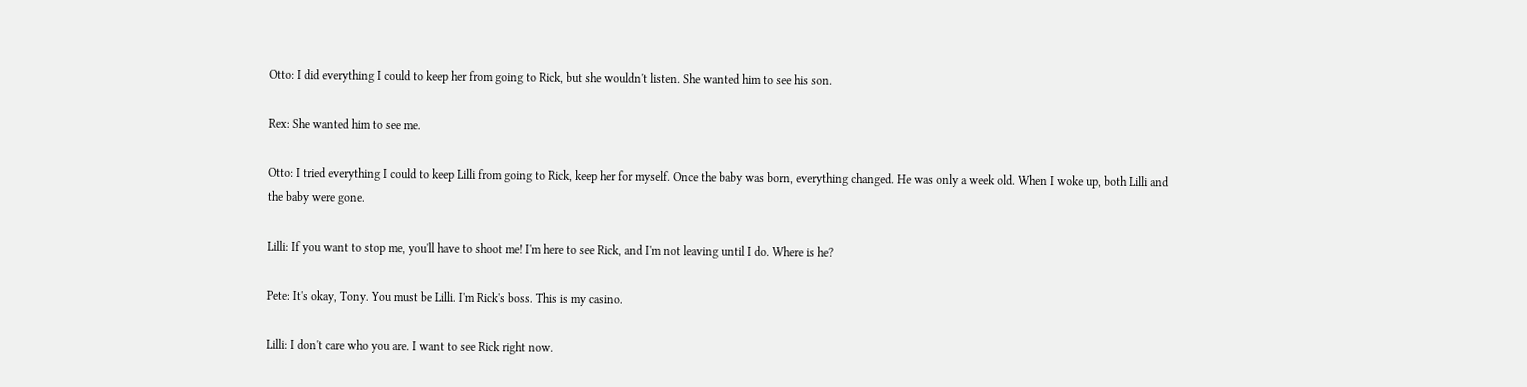Otto: I did everything I could to keep her from going to Rick, but she wouldn't listen. She wanted him to see his son.

Rex: She wanted him to see me.

Otto: I tried everything I could to keep Lilli from going to Rick, keep her for myself. Once the baby was born, everything changed. He was only a week old. When I woke up, both Lilli and the baby were gone.

Lilli: If you want to stop me, you'll have to shoot me! I'm here to see Rick, and I'm not leaving until I do. Where is he?

Pete: It's okay, Tony. You must be Lilli. I'm Rick's boss. This is my casino.

Lilli: I don't care who you are. I want to see Rick right now.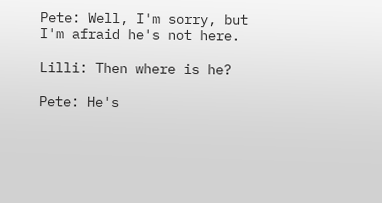Pete: Well, I'm sorry, but I'm afraid he's not here.

Lilli: Then where is he?

Pete: He's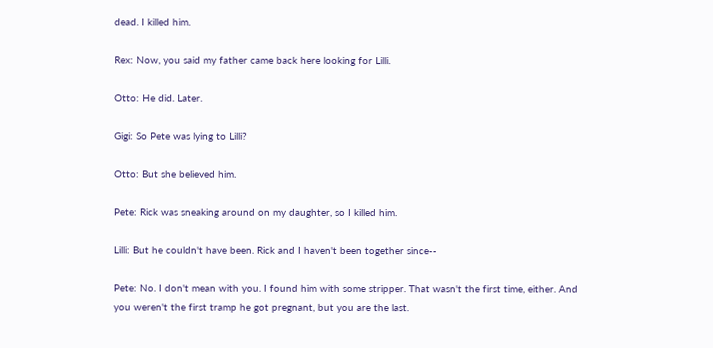dead. I killed him.

Rex: Now, you said my father came back here looking for Lilli.

Otto: He did. Later.

Gigi: So Pete was lying to Lilli?

Otto: But she believed him.

Pete: Rick was sneaking around on my daughter, so I killed him.

Lilli: But he couldn't have been. Rick and I haven't been together since--

Pete: No. I don't mean with you. I found him with some stripper. That wasn't the first time, either. And you weren't the first tramp he got pregnant, but you are the last.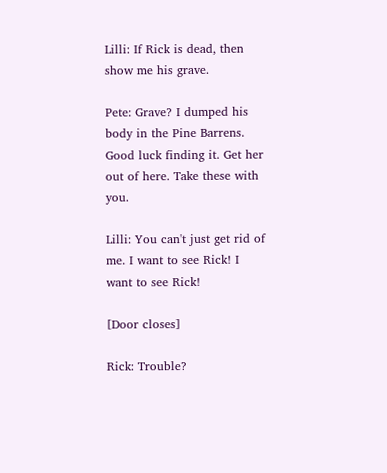Lilli: If Rick is dead, then show me his grave.

Pete: Grave? I dumped his body in the Pine Barrens. Good luck finding it. Get her out of here. Take these with you.

Lilli: You can't just get rid of me. I want to see Rick! I want to see Rick!

[Door closes]

Rick: Trouble?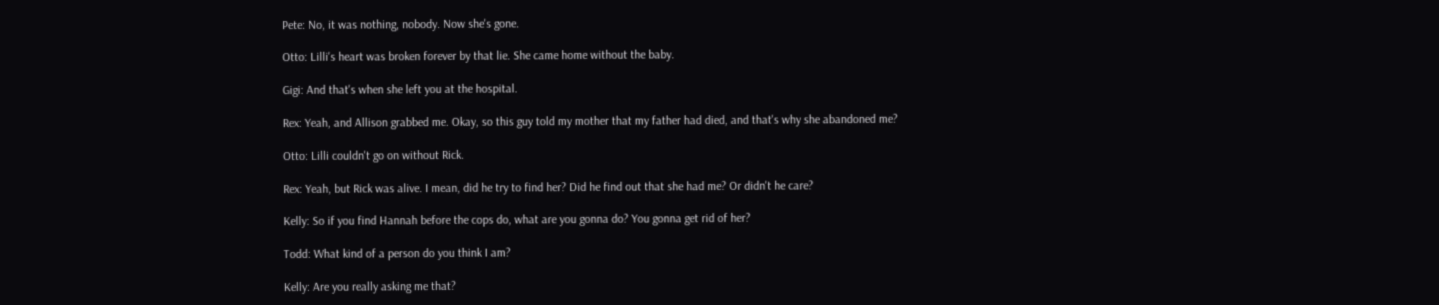Pete: No, it was nothing, nobody. Now she's gone.

Otto: Lilli's heart was broken forever by that lie. She came home without the baby.

Gigi: And that's when she left you at the hospital.

Rex: Yeah, and Allison grabbed me. Okay, so this guy told my mother that my father had died, and that's why she abandoned me?

Otto: Lilli couldn't go on without Rick.

Rex: Yeah, but Rick was alive. I mean, did he try to find her? Did he find out that she had me? Or didn't he care?

Kelly: So if you find Hannah before the cops do, what are you gonna do? You gonna get rid of her?

Todd: What kind of a person do you think I am?

Kelly: Are you really asking me that?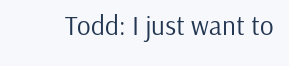Todd: I just want to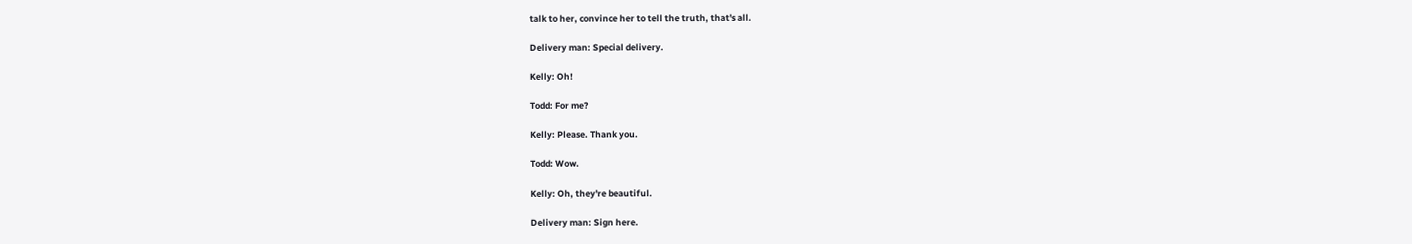talk to her, convince her to tell the truth, that's all.

Delivery man: Special delivery.

Kelly: Oh!

Todd: For me?

Kelly: Please. Thank you.

Todd: Wow.

Kelly: Oh, they're beautiful.

Delivery man: Sign here.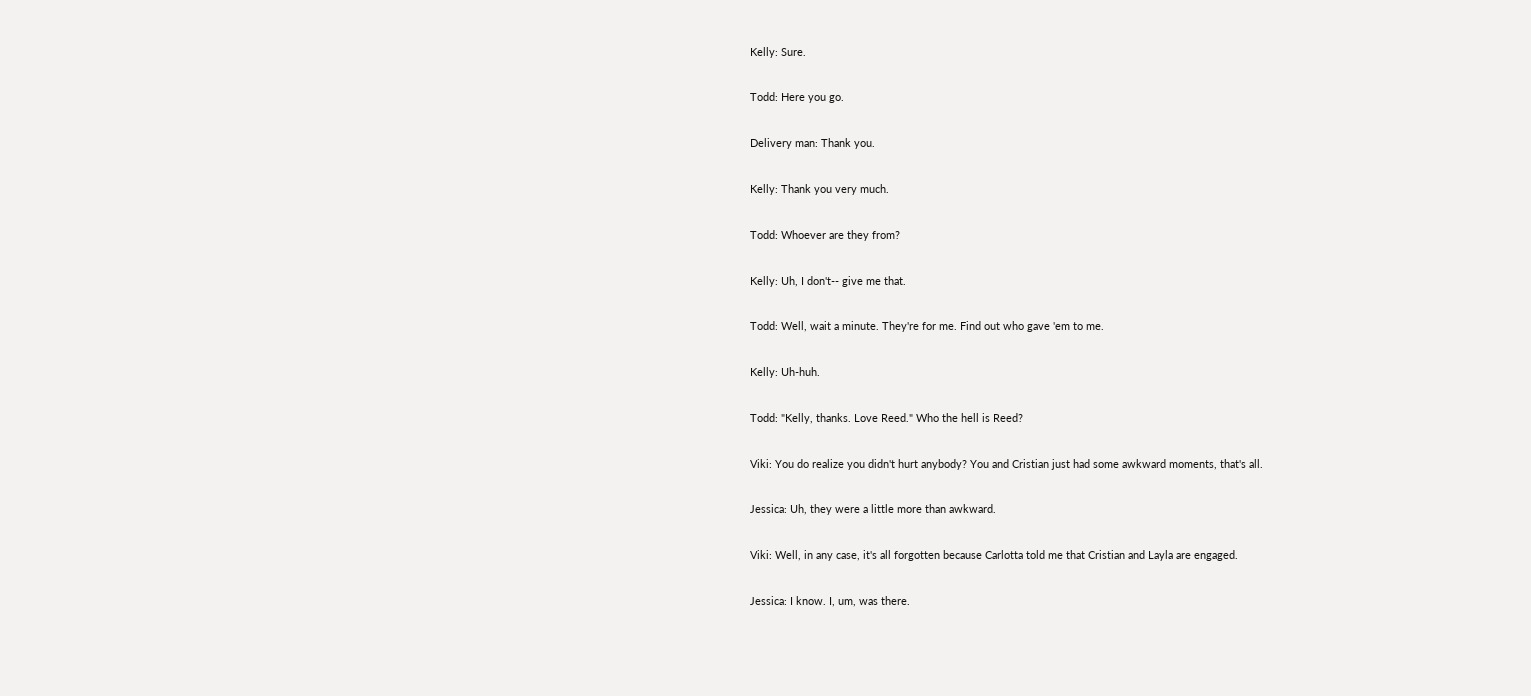Kelly: Sure.

Todd: Here you go.

Delivery man: Thank you.

Kelly: Thank you very much.

Todd: Whoever are they from?

Kelly: Uh, I don't-- give me that.

Todd: Well, wait a minute. They're for me. Find out who gave 'em to me.

Kelly: Uh-huh.

Todd: "Kelly, thanks. Love Reed." Who the hell is Reed?

Viki: You do realize you didn't hurt anybody? You and Cristian just had some awkward moments, that's all.

Jessica: Uh, they were a little more than awkward.

Viki: Well, in any case, it's all forgotten because Carlotta told me that Cristian and Layla are engaged.

Jessica: I know. I, um, was there.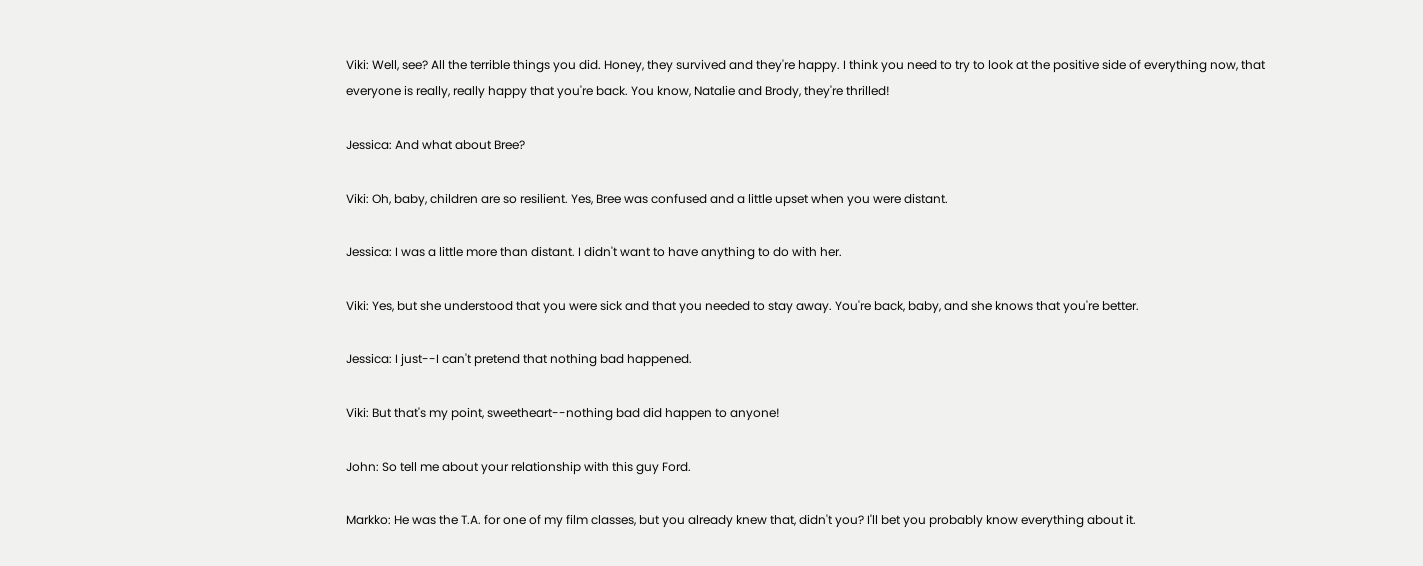Viki: Well, see? All the terrible things you did. Honey, they survived and they're happy. I think you need to try to look at the positive side of everything now, that everyone is really, really happy that you're back. You know, Natalie and Brody, they're thrilled!

Jessica: And what about Bree?

Viki: Oh, baby, children are so resilient. Yes, Bree was confused and a little upset when you were distant.

Jessica: I was a little more than distant. I didn't want to have anything to do with her.

Viki: Yes, but she understood that you were sick and that you needed to stay away. You're back, baby, and she knows that you're better.

Jessica: I just--I can't pretend that nothing bad happened.

Viki: But that's my point, sweetheart--nothing bad did happen to anyone!

John: So tell me about your relationship with this guy Ford.

Markko: He was the T.A. for one of my film classes, but you already knew that, didn't you? I'll bet you probably know everything about it.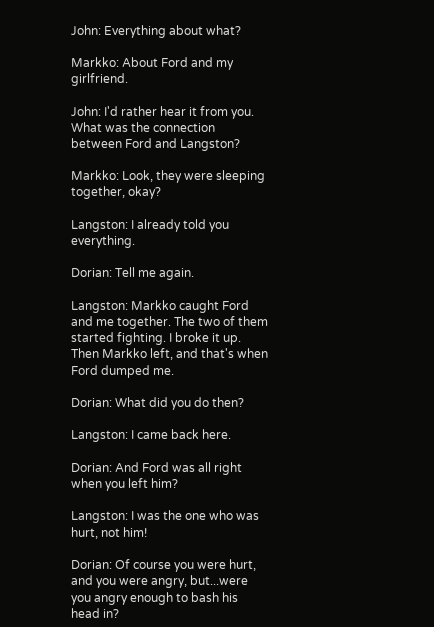John: Everything about what?

Markko: About Ford and my girlfriend.

John: I'd rather hear it from you. What was the connection between Ford and Langston?

Markko: Look, they were sleeping together, okay?

Langston: I already told you everything.

Dorian: Tell me again.

Langston: Markko caught Ford and me together. The two of them started fighting. I broke it up. Then Markko left, and that's when Ford dumped me.

Dorian: What did you do then?

Langston: I came back here.

Dorian: And Ford was all right when you left him?

Langston: I was the one who was hurt, not him!

Dorian: Of course you were hurt, and you were angry, but...were you angry enough to bash his head in?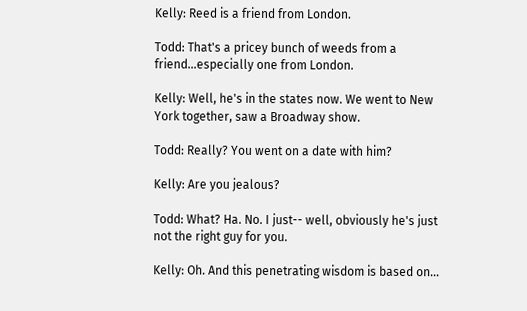Kelly: Reed is a friend from London.

Todd: That's a pricey bunch of weeds from a friend...especially one from London.

Kelly: Well, he's in the states now. We went to New York together, saw a Broadway show.

Todd: Really? You went on a date with him?

Kelly: Are you jealous?

Todd: What? Ha. No. I just-- well, obviously he's just not the right guy for you.

Kelly: Oh. And this penetrating wisdom is based on...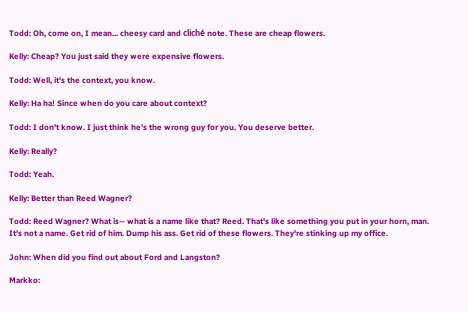Todd: Oh, come on, I mean... cheesy card and cliché note. These are cheap flowers.

Kelly: Cheap? You just said they were expensive flowers.

Todd: Well, it's the context, you know.

Kelly: Ha ha! Since when do you care about context?

Todd: I don't know. I just think he's the wrong guy for you. You deserve better.

Kelly: Really?

Todd: Yeah.

Kelly: Better than Reed Wagner?

Todd: Reed Wagner? What is-- what is a name like that? Reed. That's like something you put in your horn, man. It's not a name. Get rid of him. Dump his ass. Get rid of these flowers. They're stinking up my office.

John: When did you find out about Ford and Langston?

Markko: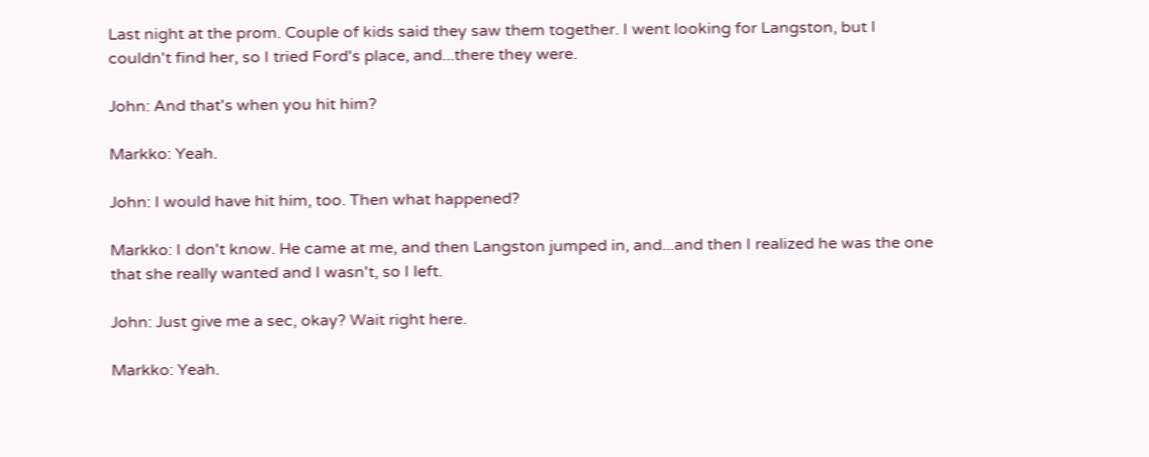Last night at the prom. Couple of kids said they saw them together. I went looking for Langston, but I couldn't find her, so I tried Ford's place, and...there they were.

John: And that's when you hit him?

Markko: Yeah.

John: I would have hit him, too. Then what happened?

Markko: I don't know. He came at me, and then Langston jumped in, and...and then I realized he was the one that she really wanted and I wasn't, so I left.

John: Just give me a sec, okay? Wait right here.

Markko: Yeah.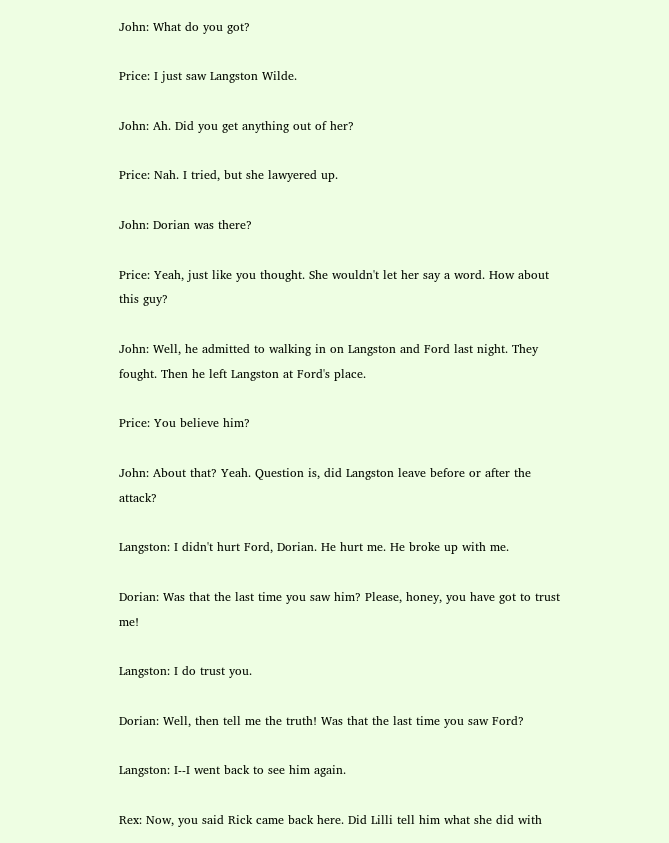John: What do you got?

Price: I just saw Langston Wilde.

John: Ah. Did you get anything out of her?

Price: Nah. I tried, but she lawyered up.

John: Dorian was there?

Price: Yeah, just like you thought. She wouldn't let her say a word. How about this guy?

John: Well, he admitted to walking in on Langston and Ford last night. They fought. Then he left Langston at Ford's place.

Price: You believe him?

John: About that? Yeah. Question is, did Langston leave before or after the attack?

Langston: I didn't hurt Ford, Dorian. He hurt me. He broke up with me.

Dorian: Was that the last time you saw him? Please, honey, you have got to trust me!

Langston: I do trust you.

Dorian: Well, then tell me the truth! Was that the last time you saw Ford?

Langston: I--I went back to see him again.

Rex: Now, you said Rick came back here. Did Lilli tell him what she did with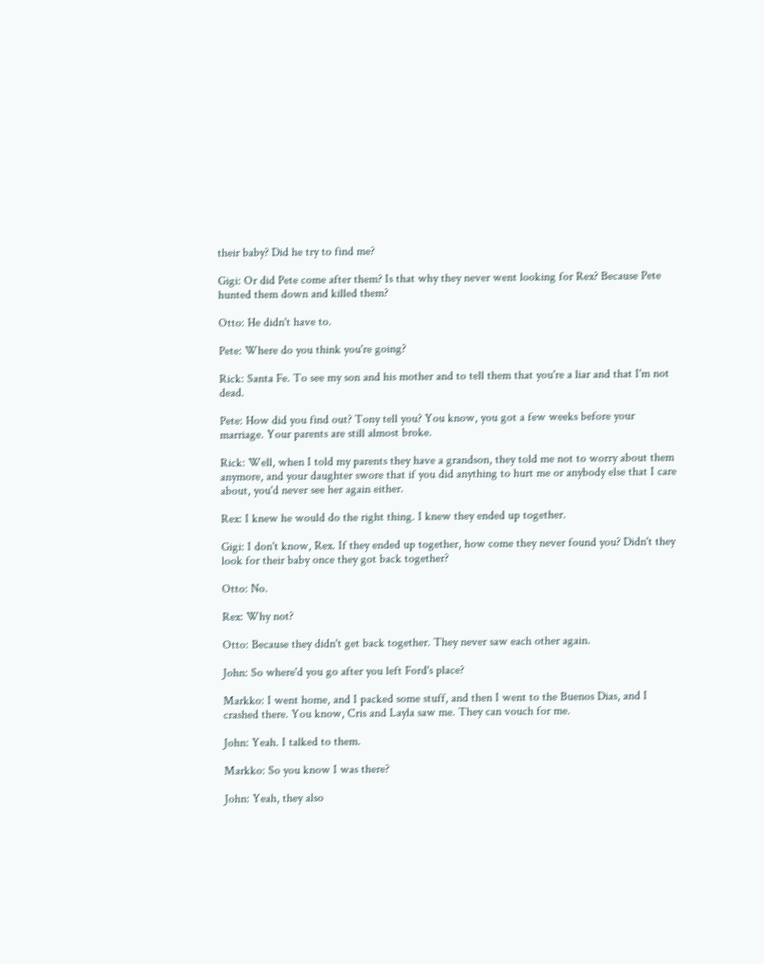their baby? Did he try to find me?

Gigi: Or did Pete come after them? Is that why they never went looking for Rex? Because Pete hunted them down and killed them?

Otto: He didn't have to.

Pete: Where do you think you're going?

Rick: Santa Fe. To see my son and his mother and to tell them that you're a liar and that I'm not dead.

Pete: How did you find out? Tony tell you? You know, you got a few weeks before your marriage. Your parents are still almost broke.

Rick: Well, when I told my parents they have a grandson, they told me not to worry about them anymore, and your daughter swore that if you did anything to hurt me or anybody else that I care about, you'd never see her again either.

Rex: I knew he would do the right thing. I knew they ended up together.

Gigi: I don't know, Rex. If they ended up together, how come they never found you? Didn't they look for their baby once they got back together?

Otto: No.

Rex: Why not?

Otto: Because they didn't get back together. They never saw each other again.

John: So where'd you go after you left Ford's place?

Markko: I went home, and I packed some stuff, and then I went to the Buenos Dias, and I crashed there. You know, Cris and Layla saw me. They can vouch for me.

John: Yeah. I talked to them.

Markko: So you know I was there?

John: Yeah, they also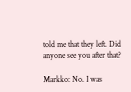told me that they left. Did anyone see you after that?

Markko: No. I was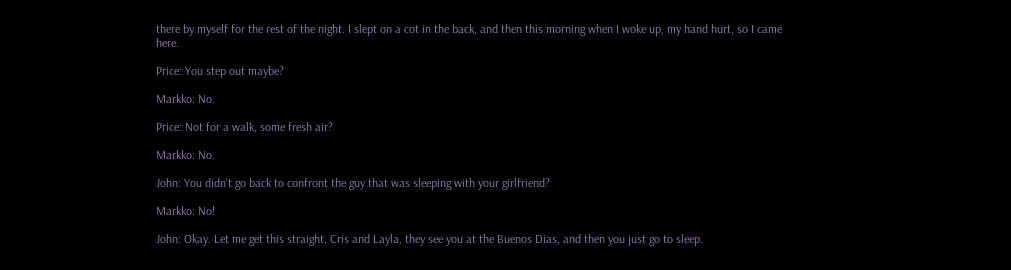there by myself for the rest of the night. I slept on a cot in the back, and then this morning when I woke up, my hand hurt, so I came here.

Price: You step out maybe?

Markko: No.

Price: Not for a walk, some fresh air?

Markko: No.

John: You didn't go back to confront the guy that was sleeping with your girlfriend?

Markko: No!

John: Okay. Let me get this straight. Cris and Layla, they see you at the Buenos Dias, and then you just go to sleep.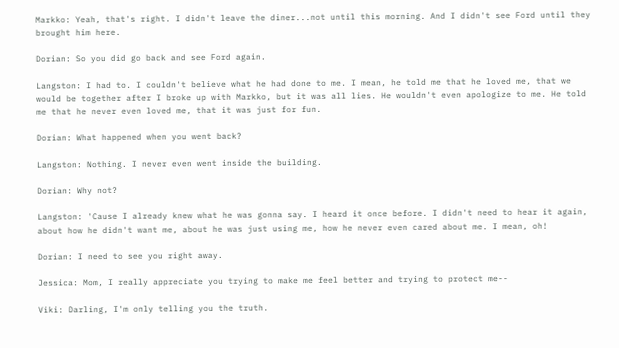Markko: Yeah, that's right. I didn't leave the diner...not until this morning. And I didn't see Ford until they brought him here.

Dorian: So you did go back and see Ford again.

Langston: I had to. I couldn't believe what he had done to me. I mean, he told me that he loved me, that we would be together after I broke up with Markko, but it was all lies. He wouldn't even apologize to me. He told me that he never even loved me, that it was just for fun.

Dorian: What happened when you went back?

Langston: Nothing. I never even went inside the building.

Dorian: Why not?

Langston: 'Cause I already knew what he was gonna say. I heard it once before. I didn't need to hear it again, about how he didn't want me, about he was just using me, how he never even cared about me. I mean, oh!

Dorian: I need to see you right away.

Jessica: Mom, I really appreciate you trying to make me feel better and trying to protect me--

Viki: Darling, I'm only telling you the truth.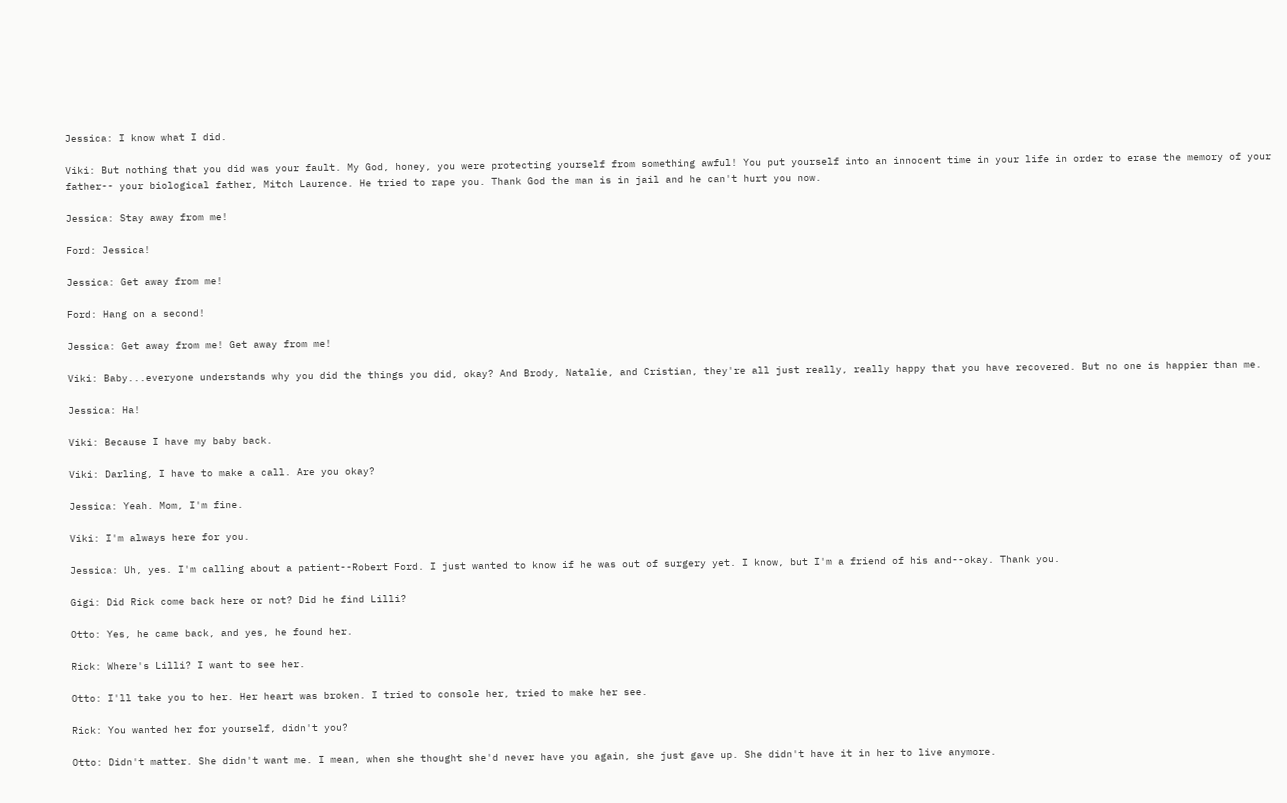Jessica: I know what I did.

Viki: But nothing that you did was your fault. My God, honey, you were protecting yourself from something awful! You put yourself into an innocent time in your life in order to erase the memory of your father-- your biological father, Mitch Laurence. He tried to rape you. Thank God the man is in jail and he can't hurt you now.

Jessica: Stay away from me!

Ford: Jessica!

Jessica: Get away from me!

Ford: Hang on a second!

Jessica: Get away from me! Get away from me!

Viki: Baby...everyone understands why you did the things you did, okay? And Brody, Natalie, and Cristian, they're all just really, really happy that you have recovered. But no one is happier than me.

Jessica: Ha!

Viki: Because I have my baby back.

Viki: Darling, I have to make a call. Are you okay?

Jessica: Yeah. Mom, I'm fine.

Viki: I'm always here for you.

Jessica: Uh, yes. I'm calling about a patient--Robert Ford. I just wanted to know if he was out of surgery yet. I know, but I'm a friend of his and--okay. Thank you.

Gigi: Did Rick come back here or not? Did he find Lilli?

Otto: Yes, he came back, and yes, he found her.

Rick: Where's Lilli? I want to see her.

Otto: I'll take you to her. Her heart was broken. I tried to console her, tried to make her see.

Rick: You wanted her for yourself, didn't you?

Otto: Didn't matter. She didn't want me. I mean, when she thought she'd never have you again, she just gave up. She didn't have it in her to live anymore.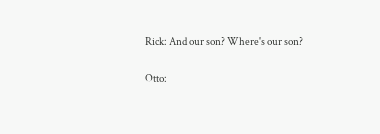Rick: And our son? Where's our son?

Otto: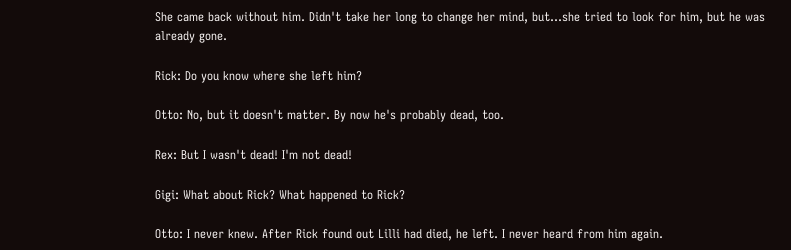She came back without him. Didn't take her long to change her mind, but...she tried to look for him, but he was already gone.

Rick: Do you know where she left him?

Otto: No, but it doesn't matter. By now he's probably dead, too.

Rex: But I wasn't dead! I'm not dead!

Gigi: What about Rick? What happened to Rick?

Otto: I never knew. After Rick found out Lilli had died, he left. I never heard from him again.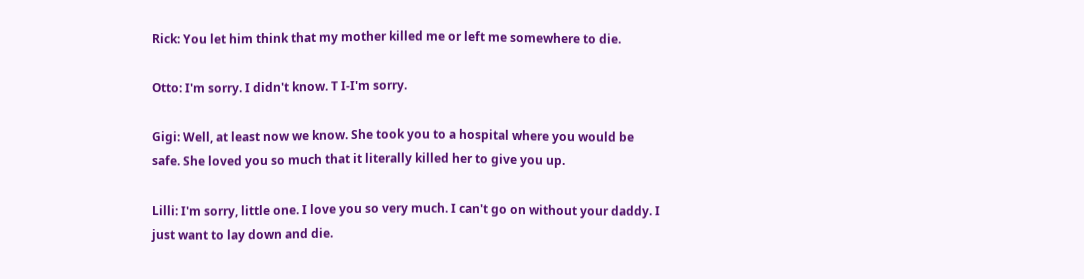Rick: You let him think that my mother killed me or left me somewhere to die.

Otto: I'm sorry. I didn't know. T I-I'm sorry.

Gigi: Well, at least now we know. She took you to a hospital where you would be safe. She loved you so much that it literally killed her to give you up.

Lilli: I'm sorry, little one. I love you so very much. I can't go on without your daddy. I just want to lay down and die.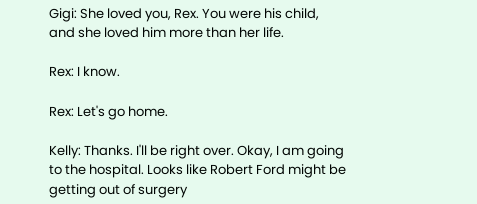Gigi: She loved you, Rex. You were his child, and she loved him more than her life.

Rex: I know.

Rex: Let's go home.

Kelly: Thanks. I'll be right over. Okay, I am going to the hospital. Looks like Robert Ford might be getting out of surgery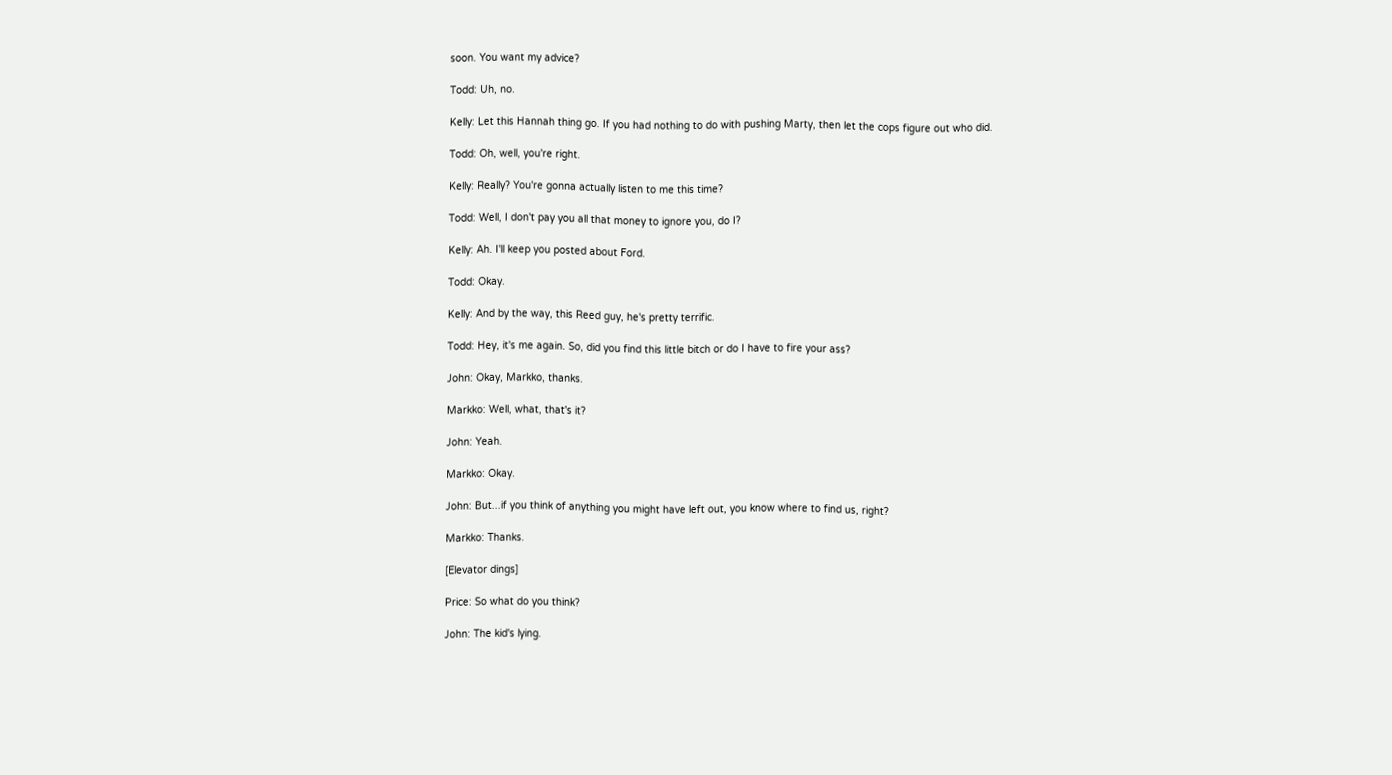soon. You want my advice?

Todd: Uh, no.

Kelly: Let this Hannah thing go. If you had nothing to do with pushing Marty, then let the cops figure out who did.

Todd: Oh, well, you're right.

Kelly: Really? You're gonna actually listen to me this time?

Todd: Well, I don't pay you all that money to ignore you, do I?

Kelly: Ah. I'll keep you posted about Ford.

Todd: Okay.

Kelly: And by the way, this Reed guy, he's pretty terrific.

Todd: Hey, it's me again. So, did you find this little bitch or do I have to fire your ass?

John: Okay, Markko, thanks.

Markko: Well, what, that's it?

John: Yeah.

Markko: Okay.

John: But...if you think of anything you might have left out, you know where to find us, right?

Markko: Thanks.

[Elevator dings]

Price: So what do you think?

John: The kid's lying.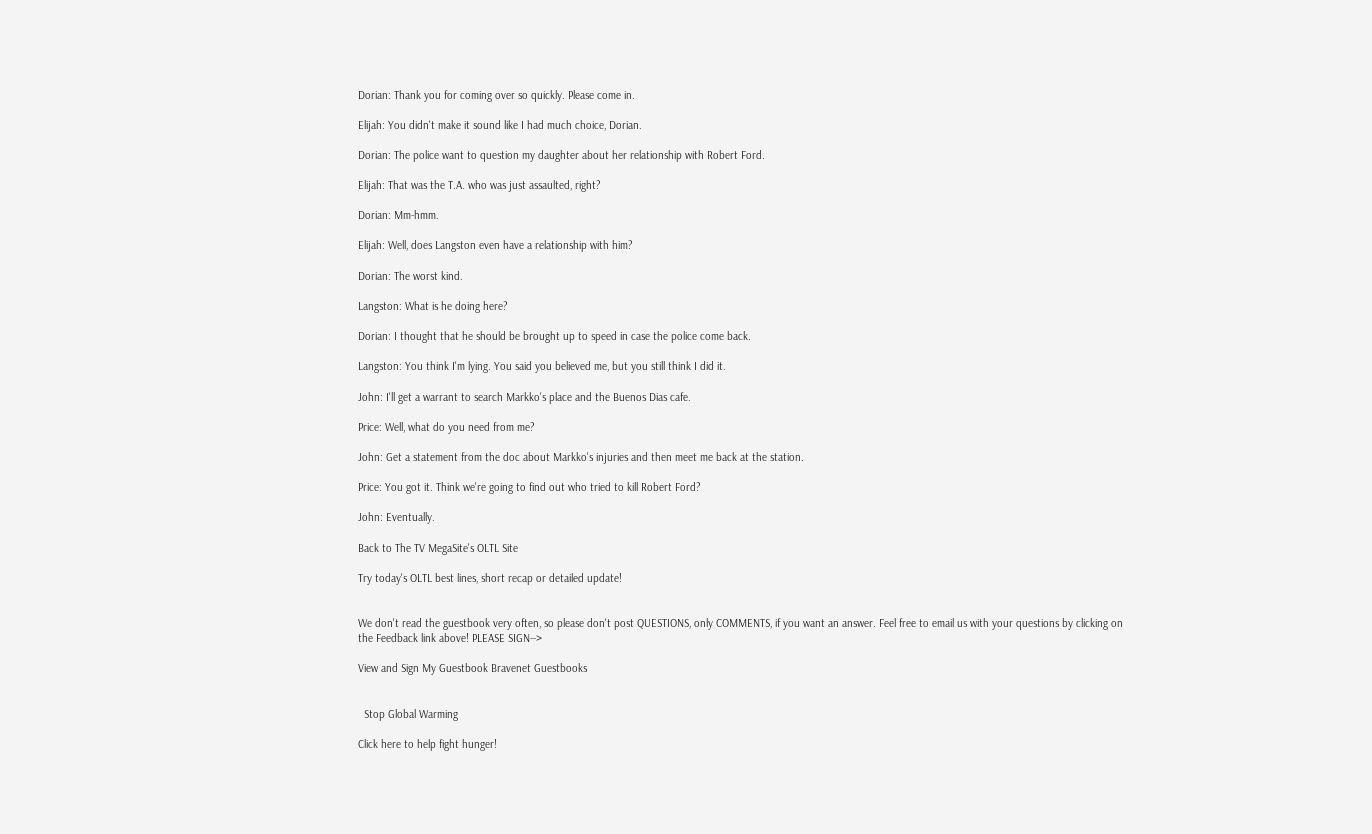Dorian: Thank you for coming over so quickly. Please come in.

Elijah: You didn't make it sound like I had much choice, Dorian.

Dorian: The police want to question my daughter about her relationship with Robert Ford.

Elijah: That was the T.A. who was just assaulted, right?

Dorian: Mm-hmm.

Elijah: Well, does Langston even have a relationship with him?

Dorian: The worst kind.

Langston: What is he doing here?

Dorian: I thought that he should be brought up to speed in case the police come back.

Langston: You think I'm lying. You said you believed me, but you still think I did it.

John: I'll get a warrant to search Markko's place and the Buenos Dias cafe.

Price: Well, what do you need from me?

John: Get a statement from the doc about Markko's injuries and then meet me back at the station.

Price: You got it. Think we're going to find out who tried to kill Robert Ford?

John: Eventually.

Back to The TV MegaSite's OLTL Site

Try today's OLTL best lines, short recap or detailed update!


We don't read the guestbook very often, so please don't post QUESTIONS, only COMMENTS, if you want an answer. Feel free to email us with your questions by clicking on the Feedback link above! PLEASE SIGN-->

View and Sign My Guestbook Bravenet Guestbooks


  Stop Global Warming

Click here to help fight hunger!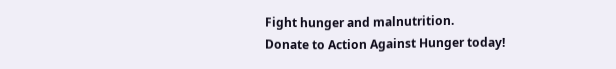Fight hunger and malnutrition.
Donate to Action Against Hunger today!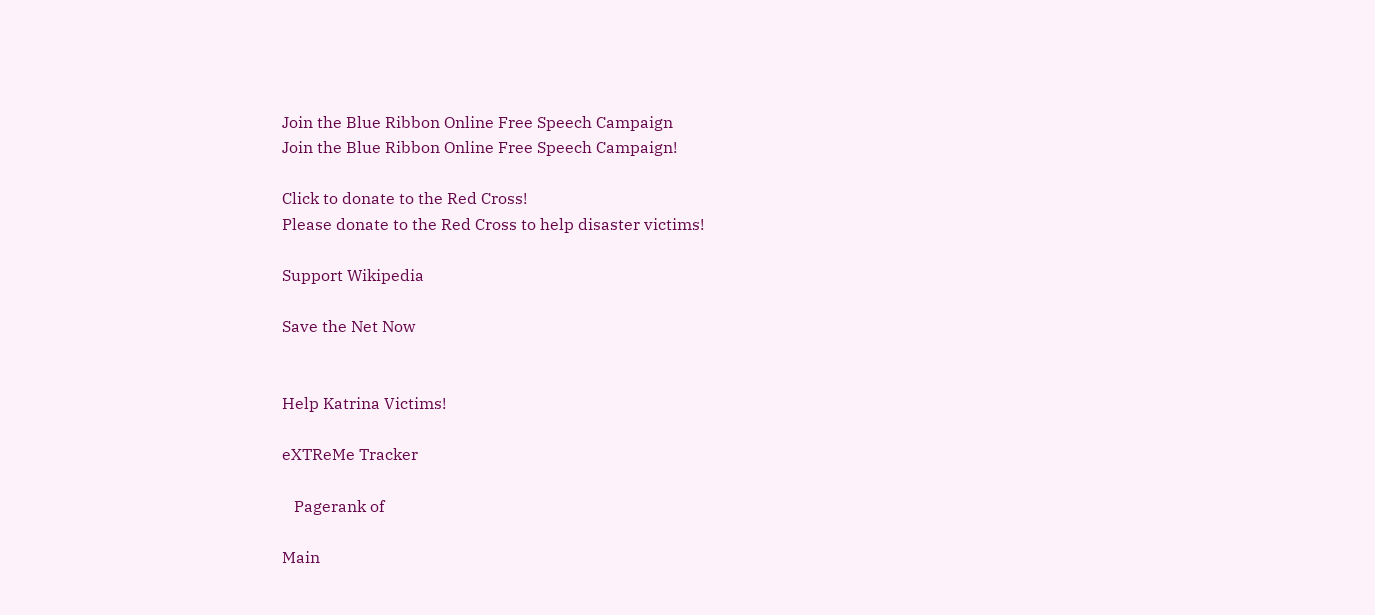Join the Blue Ribbon Online Free Speech Campaign
Join the Blue Ribbon Online Free Speech Campaign!

Click to donate to the Red Cross!
Please donate to the Red Cross to help disaster victims!

Support Wikipedia

Save the Net Now


Help Katrina Victims!

eXTReMe Tracker

   Pagerank of

Main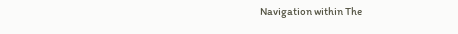Navigation within The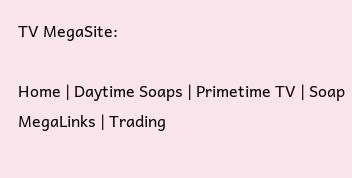TV MegaSite:

Home | Daytime Soaps | Primetime TV | Soap MegaLinks | Trading